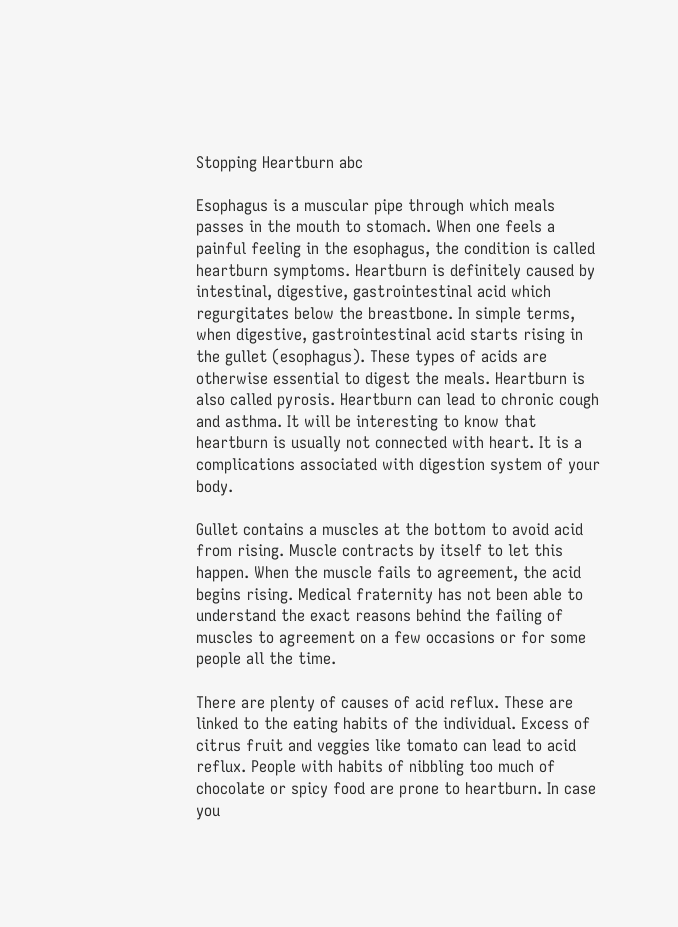Stopping Heartburn abc

Esophagus is a muscular pipe through which meals passes in the mouth to stomach. When one feels a painful feeling in the esophagus, the condition is called heartburn symptoms. Heartburn is definitely caused by intestinal, digestive, gastrointestinal acid which regurgitates below the breastbone. In simple terms, when digestive, gastrointestinal acid starts rising in the gullet (esophagus). These types of acids are otherwise essential to digest the meals. Heartburn is also called pyrosis. Heartburn can lead to chronic cough and asthma. It will be interesting to know that heartburn is usually not connected with heart. It is a complications associated with digestion system of your body.

Gullet contains a muscles at the bottom to avoid acid from rising. Muscle contracts by itself to let this happen. When the muscle fails to agreement, the acid begins rising. Medical fraternity has not been able to understand the exact reasons behind the failing of muscles to agreement on a few occasions or for some people all the time.

There are plenty of causes of acid reflux. These are linked to the eating habits of the individual. Excess of citrus fruit and veggies like tomato can lead to acid reflux. People with habits of nibbling too much of chocolate or spicy food are prone to heartburn. In case you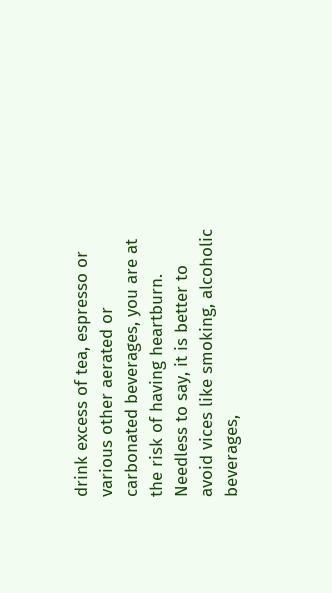drink excess of tea, espresso or various other aerated or carbonated beverages, you are at the risk of having heartburn. Needless to say, it is better to avoid vices like smoking, alcoholic beverages,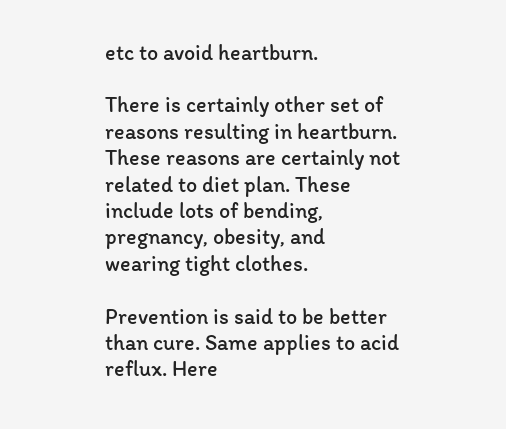etc to avoid heartburn.

There is certainly other set of reasons resulting in heartburn. These reasons are certainly not related to diet plan. These include lots of bending, pregnancy, obesity, and wearing tight clothes.

Prevention is said to be better than cure. Same applies to acid reflux. Here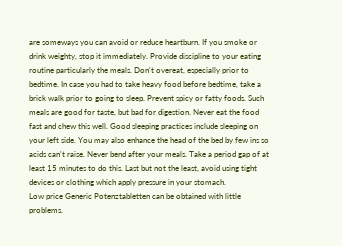are someways you can avoid or reduce heartburn. If you smoke or drink weighty, stop it immediately. Provide discipline to your eating routine particularly the meals. Don't overeat, especially prior to bedtime. In case you had to take heavy food before bedtime, take a brick walk prior to going to sleep. Prevent spicy or fatty foods. Such meals are good for taste, but bad for digestion. Never eat the food fast and chew this well. Good sleeping practices include sleeping on your left side. You may also enhance the head of the bed by few ins so acids can't raise. Never bend after your meals. Take a period gap of at least 15 minutes to do this. Last but not the least, avoid using tight devices or clothing which apply pressure in your stomach.
Low price Generic Potenztabletten can be obtained with little problems.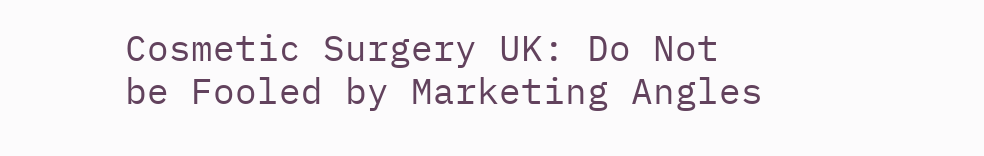Cosmetic Surgery UK: Do Not be Fooled by Marketing Angles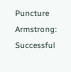Puncture Armstrong: Successful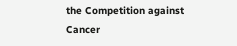the Competition against Cancer